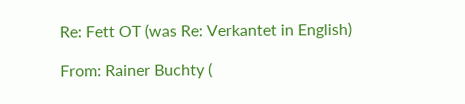Re: Fett OT (was Re: Verkantet in English)

From: Rainer Buchty (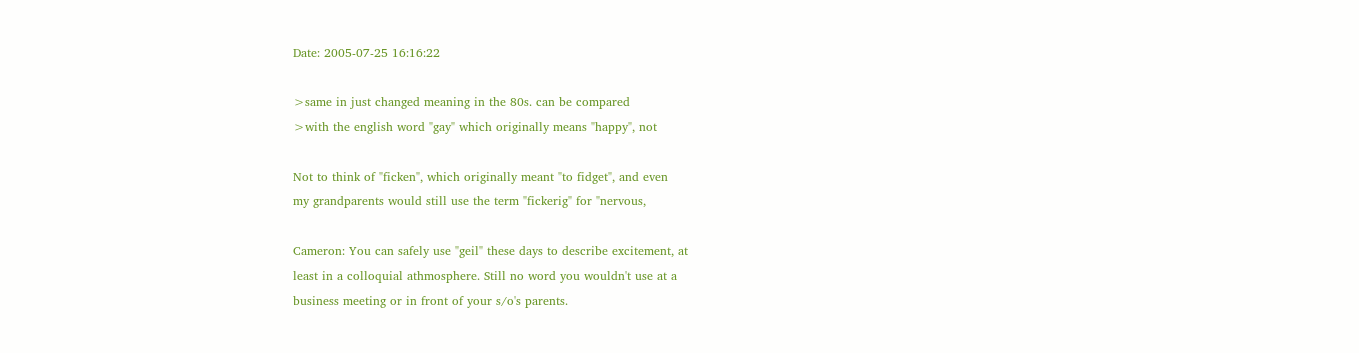Date: 2005-07-25 16:16:22

>same in just changed meaning in the 80s. can be compared
>with the english word "gay" which originally means "happy", not

Not to think of "ficken", which originally meant "to fidget", and even
my grandparents would still use the term "fickerig" for "nervous,

Cameron: You can safely use "geil" these days to describe excitement, at
least in a colloquial athmosphere. Still no word you wouldn't use at a
business meeting or in front of your s/o's parents.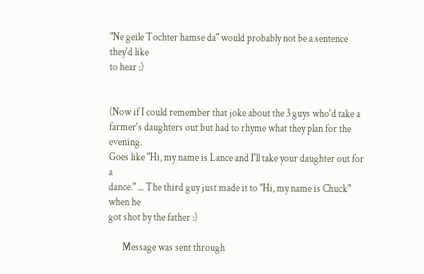"Ne geile Tochter hamse da" would probably not be a sentence they'd like
to hear :)


(Now if I could remember that joke about the 3 guys who'd take a
farmer's daughters out but had to rhyme what they plan for the evening.
Goes like "Hi, my name is Lance and I'll take your daughter out for a
dance." ... The third guy just made it to "Hi, my name is Chuck" when he
got shot by the father :)

       Message was sent through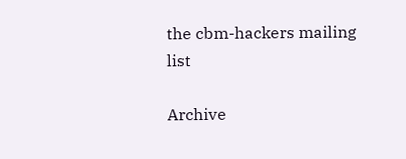the cbm-hackers mailing list

Archive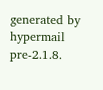generated by hypermail pre-2.1.8.